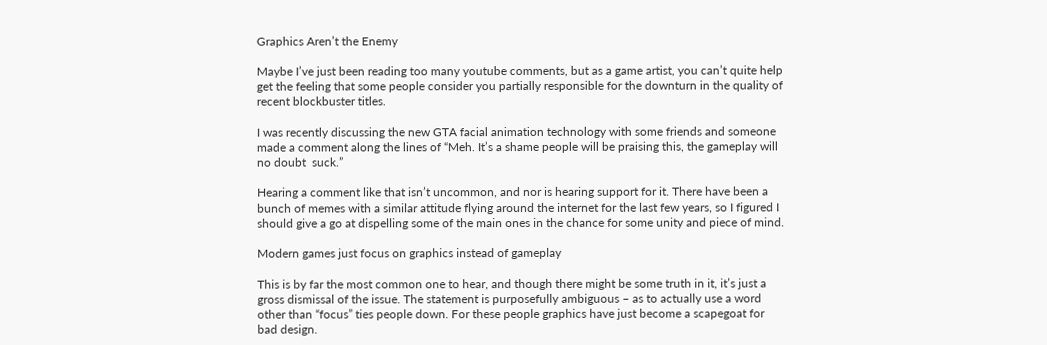Graphics Aren’t the Enemy

Maybe I’ve just been reading too many youtube comments, but as a game artist, you can’t quite help get the feeling that some people consider you partially responsible for the downturn in the quality of recent blockbuster titles.

I was recently discussing the new GTA facial animation technology with some friends and someone made a comment along the lines of “Meh. It’s a shame people will be praising this, the gameplay will no doubt  suck.”

Hearing a comment like that isn’t uncommon, and nor is hearing support for it. There have been a bunch of memes with a similar attitude flying around the internet for the last few years, so I figured I should give a go at dispelling some of the main ones in the chance for some unity and piece of mind.

Modern games just focus on graphics instead of gameplay

This is by far the most common one to hear, and though there might be some truth in it, it’s just a gross dismissal of the issue. The statement is purposefully ambiguous – as to actually use a word other than “focus” ties people down. For these people graphics have just become a scapegoat for bad design.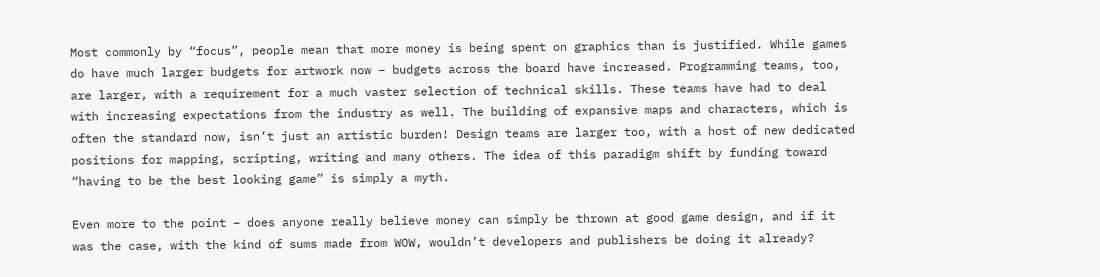Most commonly by “focus”, people mean that more money is being spent on graphics than is justified. While games do have much larger budgets for artwork now – budgets across the board have increased. Programming teams, too, are larger, with a requirement for a much vaster selection of technical skills. These teams have had to deal with increasing expectations from the industry as well. The building of expansive maps and characters, which is often the standard now, isn’t just an artistic burden! Design teams are larger too, with a host of new dedicated positions for mapping, scripting, writing and many others. The idea of this paradigm shift by funding toward “having to be the best looking game” is simply a myth.

Even more to the point – does anyone really believe money can simply be thrown at good game design, and if it was the case, with the kind of sums made from WOW, wouldn’t developers and publishers be doing it already?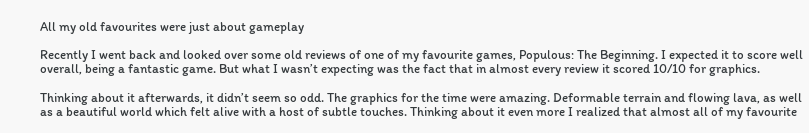All my old favourites were just about gameplay

Recently I went back and looked over some old reviews of one of my favourite games, Populous: The Beginning. I expected it to score well overall, being a fantastic game. But what I wasn’t expecting was the fact that in almost every review it scored 10/10 for graphics.

Thinking about it afterwards, it didn’t seem so odd. The graphics for the time were amazing. Deformable terrain and flowing lava, as well as a beautiful world which felt alive with a host of subtle touches. Thinking about it even more I realized that almost all of my favourite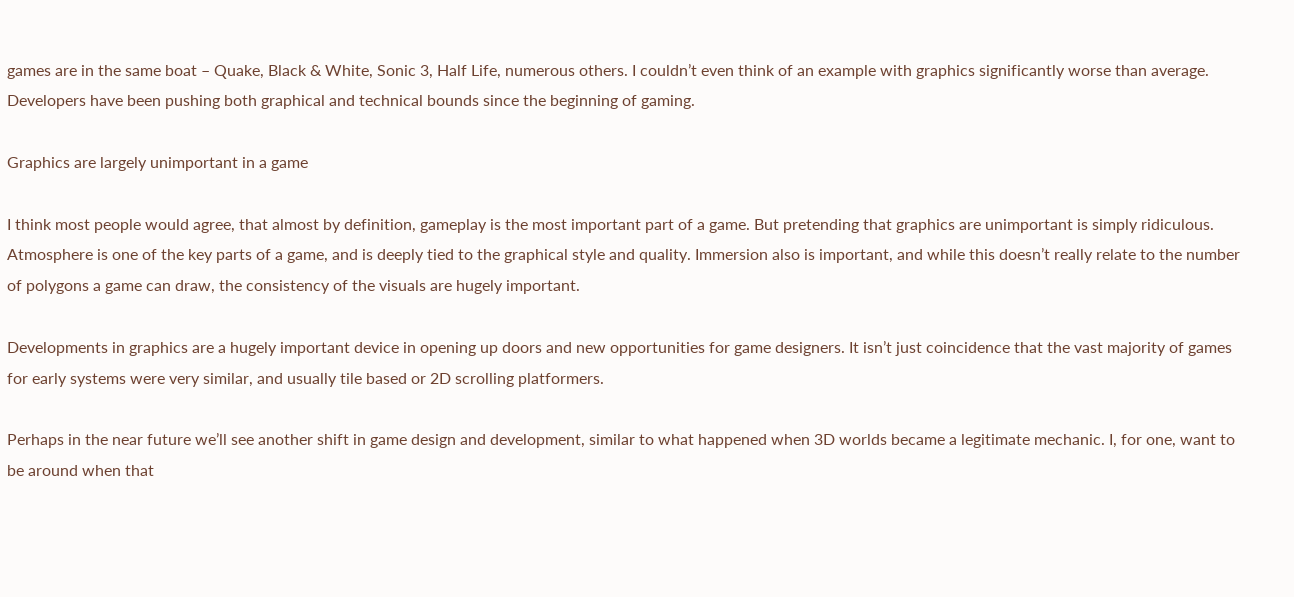games are in the same boat – Quake, Black & White, Sonic 3, Half Life, numerous others. I couldn’t even think of an example with graphics significantly worse than average. Developers have been pushing both graphical and technical bounds since the beginning of gaming.

Graphics are largely unimportant in a game

I think most people would agree, that almost by definition, gameplay is the most important part of a game. But pretending that graphics are unimportant is simply ridiculous. Atmosphere is one of the key parts of a game, and is deeply tied to the graphical style and quality. Immersion also is important, and while this doesn’t really relate to the number of polygons a game can draw, the consistency of the visuals are hugely important.

Developments in graphics are a hugely important device in opening up doors and new opportunities for game designers. It isn’t just coincidence that the vast majority of games for early systems were very similar, and usually tile based or 2D scrolling platformers.

Perhaps in the near future we’ll see another shift in game design and development, similar to what happened when 3D worlds became a legitimate mechanic. I, for one, want to be around when that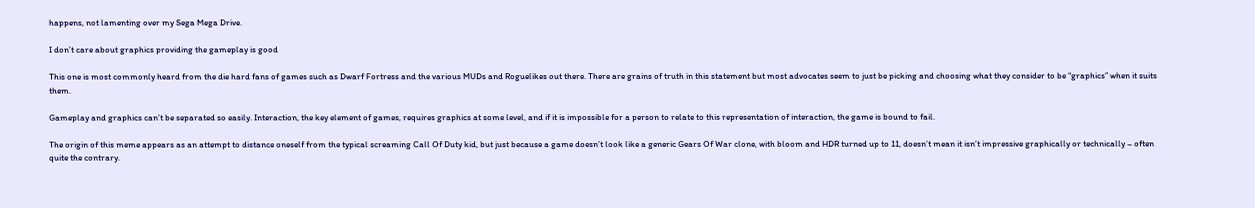happens, not lamenting over my Sega Mega Drive.

I don’t care about graphics providing the gameplay is good

This one is most commonly heard from the die hard fans of games such as Dwarf Fortress and the various MUDs and Roguelikes out there. There are grains of truth in this statement but most advocates seem to just be picking and choosing what they consider to be “graphics” when it suits them.

Gameplay and graphics can’t be separated so easily. Interaction, the key element of games, requires graphics at some level, and if it is impossible for a person to relate to this representation of interaction, the game is bound to fail.

The origin of this meme appears as an attempt to distance oneself from the typical screaming Call Of Duty kid, but just because a game doesn’t look like a generic Gears Of War clone, with bloom and HDR turned up to 11, doesn’t mean it isn’t impressive graphically or technically – often quite the contrary.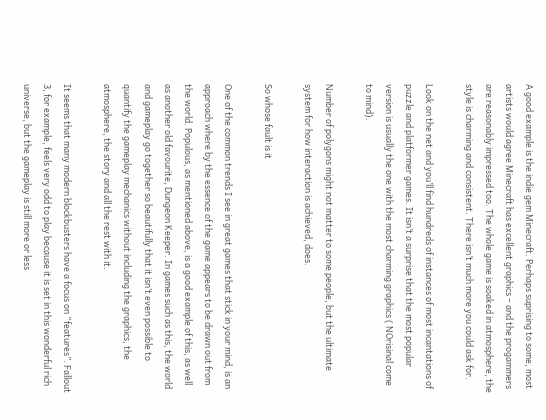A good example is the indie gem Minecraft. Perhaps suprising to some, most artists would agree Minecraft has excellent graphics – and the progammers are reasonably impressed too. The whole game is soaked in atmosphere, the style is charming and consistent. There isn’t much more you could ask for.

Look on the net and you’ll find hundreds of instances of most incantations of puzzle and platformer games. It isn’t a surprise that the most popular version is usually the one with the most charming graphics ( NOrisinal come to mind).

Number of polygons might not matter to some people, but the ultimate system for how interaction is achieved, does.

So whose fault is it

One of the common trends I see in great games that stick in your mind, is an approach where by the essence of the game appears to be drawn out from the world. Populous, as mentioned above, is a good example of this, as well as another old favourite, Dungeon Keeper. In games such as this, the world and gameplay go together so beautifully that it isn’t even possible to quantify the gameplay mechanics without including the graphics, the atmosphere, the story and all the rest with it.

It seems that many modern blockbusters have a focus on “features”. Fallout 3, for example, feels very odd to play because it is set in this wonderful rich universe, but the gameplay is still more or less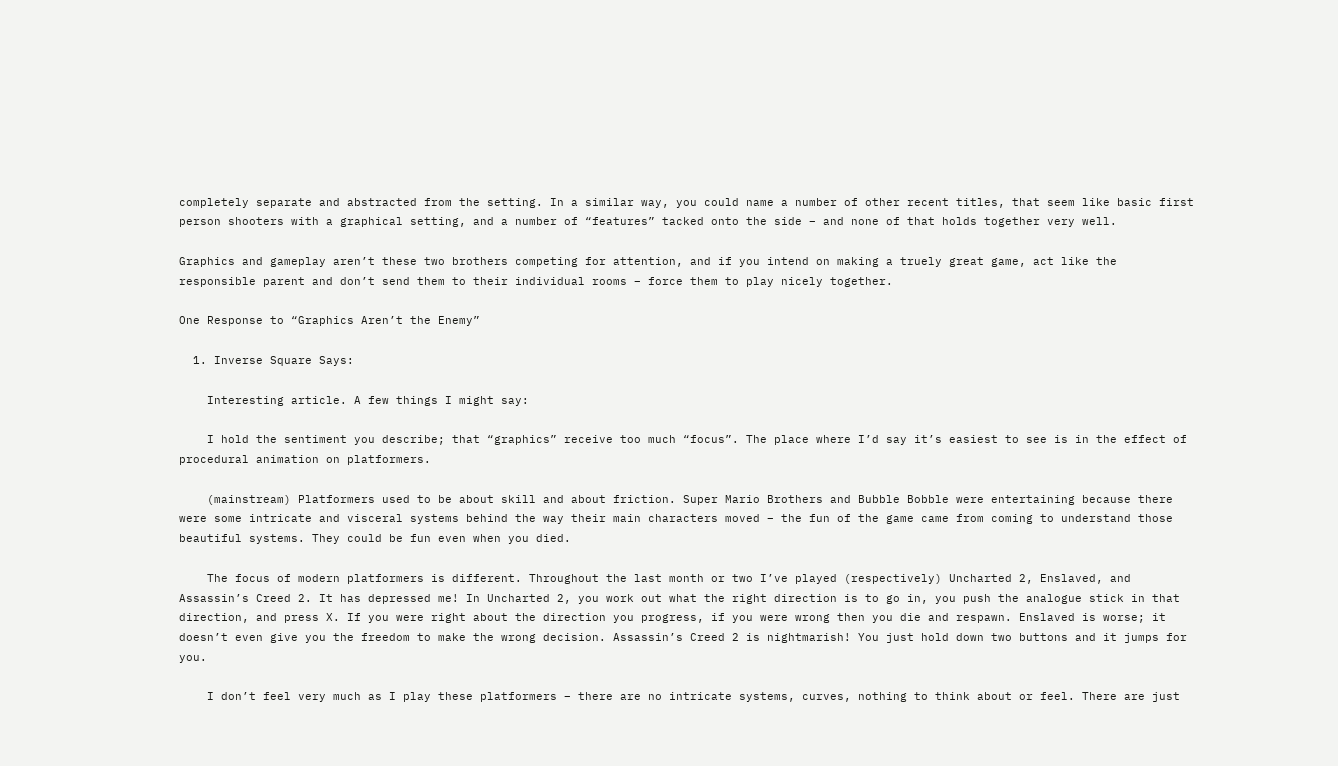completely separate and abstracted from the setting. In a similar way, you could name a number of other recent titles, that seem like basic first person shooters with a graphical setting, and a number of “features” tacked onto the side – and none of that holds together very well.

Graphics and gameplay aren’t these two brothers competing for attention, and if you intend on making a truely great game, act like the responsible parent and don’t send them to their individual rooms – force them to play nicely together.

One Response to “Graphics Aren’t the Enemy”

  1. Inverse Square Says:

    Interesting article. A few things I might say:

    I hold the sentiment you describe; that “graphics” receive too much “focus”. The place where I’d say it’s easiest to see is in the effect of procedural animation on platformers.

    (mainstream) Platformers used to be about skill and about friction. Super Mario Brothers and Bubble Bobble were entertaining because there were some intricate and visceral systems behind the way their main characters moved – the fun of the game came from coming to understand those beautiful systems. They could be fun even when you died.

    The focus of modern platformers is different. Throughout the last month or two I’ve played (respectively) Uncharted 2, Enslaved, and Assassin’s Creed 2. It has depressed me! In Uncharted 2, you work out what the right direction is to go in, you push the analogue stick in that direction, and press X. If you were right about the direction you progress, if you were wrong then you die and respawn. Enslaved is worse; it doesn’t even give you the freedom to make the wrong decision. Assassin’s Creed 2 is nightmarish! You just hold down two buttons and it jumps for you.

    I don’t feel very much as I play these platformers – there are no intricate systems, curves, nothing to think about or feel. There are just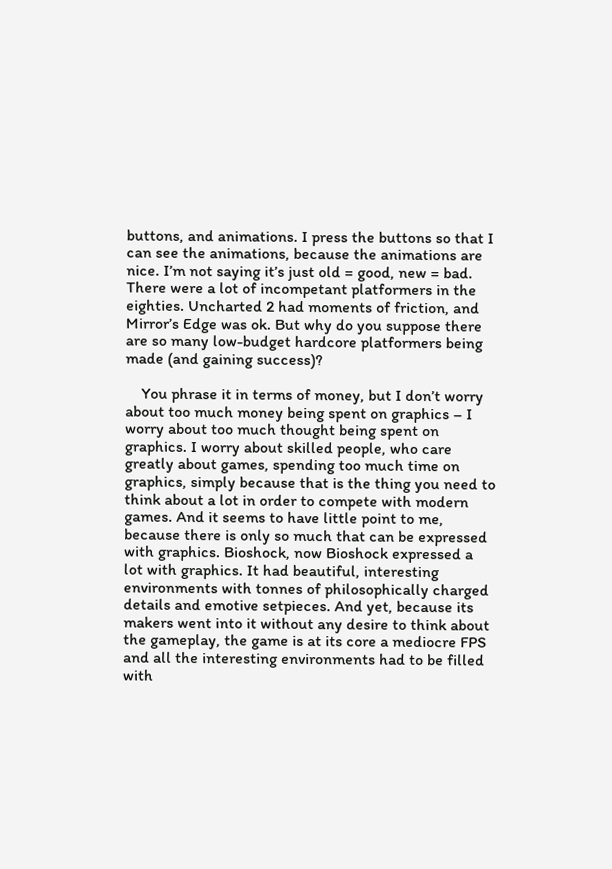buttons, and animations. I press the buttons so that I can see the animations, because the animations are nice. I’m not saying it’s just old = good, new = bad. There were a lot of incompetant platformers in the eighties. Uncharted 2 had moments of friction, and Mirror’s Edge was ok. But why do you suppose there are so many low-budget hardcore platformers being made (and gaining success)?

    You phrase it in terms of money, but I don’t worry about too much money being spent on graphics – I worry about too much thought being spent on graphics. I worry about skilled people, who care greatly about games, spending too much time on graphics, simply because that is the thing you need to think about a lot in order to compete with modern games. And it seems to have little point to me, because there is only so much that can be expressed with graphics. Bioshock, now Bioshock expressed a lot with graphics. It had beautiful, interesting environments with tonnes of philosophically charged details and emotive setpieces. And yet, because its makers went into it without any desire to think about the gameplay, the game is at its core a mediocre FPS and all the interesting environments had to be filled with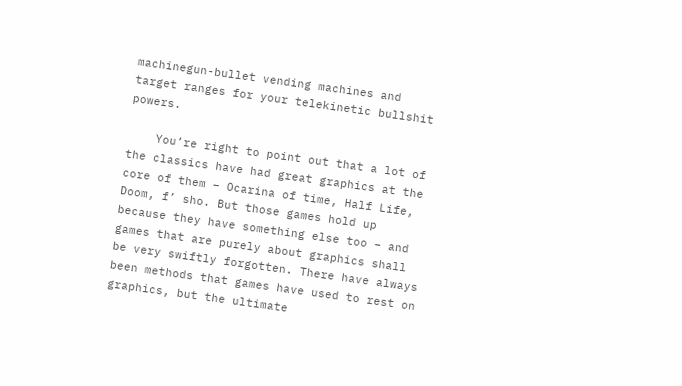machinegun-bullet vending machines and target ranges for your telekinetic bullshit powers.

    You’re right to point out that a lot of the classics have had great graphics at the core of them – Ocarina of time, Half Life, Doom, f’ sho. But those games hold up because they have something else too – and games that are purely about graphics shall be very swiftly forgotten. There have always been methods that games have used to rest on graphics, but the ultimate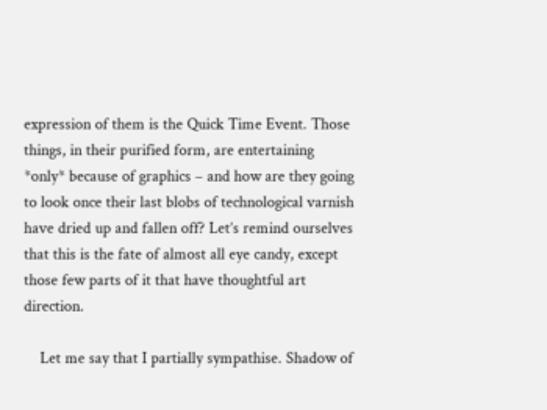expression of them is the Quick Time Event. Those things, in their purified form, are entertaining *only* because of graphics – and how are they going to look once their last blobs of technological varnish have dried up and fallen off? Let’s remind ourselves that this is the fate of almost all eye candy, except those few parts of it that have thoughtful art direction.

    Let me say that I partially sympathise. Shadow of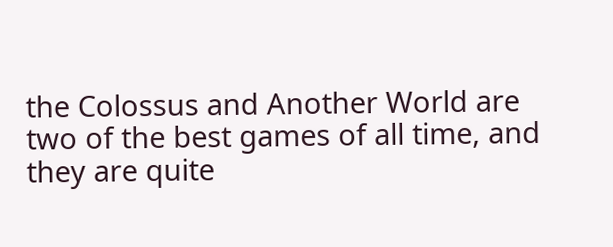the Colossus and Another World are two of the best games of all time, and they are quite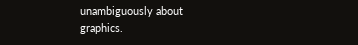unambiguously about graphics.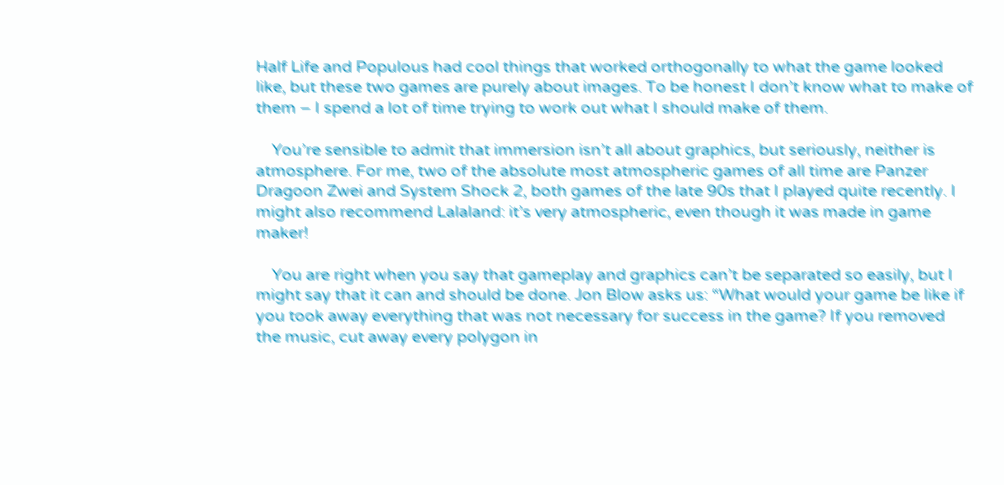Half Life and Populous had cool things that worked orthogonally to what the game looked like, but these two games are purely about images. To be honest I don’t know what to make of them – I spend a lot of time trying to work out what I should make of them.

    You’re sensible to admit that immersion isn’t all about graphics, but seriously, neither is atmosphere. For me, two of the absolute most atmospheric games of all time are Panzer Dragoon Zwei and System Shock 2, both games of the late 90s that I played quite recently. I might also recommend Lalaland: it’s very atmospheric, even though it was made in game maker!

    You are right when you say that gameplay and graphics can’t be separated so easily, but I might say that it can and should be done. Jon Blow asks us: “What would your game be like if you took away everything that was not necessary for success in the game? If you removed the music, cut away every polygon in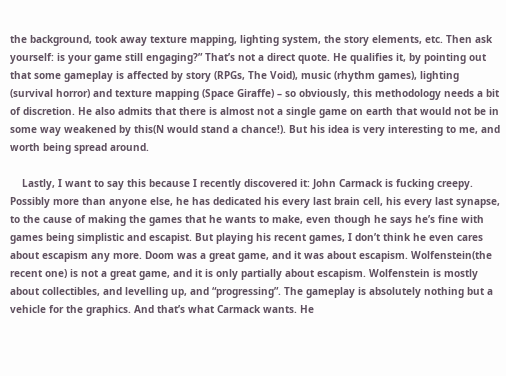the background, took away texture mapping, lighting system, the story elements, etc. Then ask yourself: is your game still engaging?” That’s not a direct quote. He qualifies it, by pointing out that some gameplay is affected by story (RPGs, The Void), music (rhythm games), lighting (survival horror) and texture mapping (Space Giraffe) – so obviously, this methodology needs a bit of discretion. He also admits that there is almost not a single game on earth that would not be in some way weakened by this(N would stand a chance!). But his idea is very interesting to me, and worth being spread around.

    Lastly, I want to say this because I recently discovered it: John Carmack is fucking creepy. Possibly more than anyone else, he has dedicated his every last brain cell, his every last synapse, to the cause of making the games that he wants to make, even though he says he’s fine with games being simplistic and escapist. But playing his recent games, I don’t think he even cares about escapism any more. Doom was a great game, and it was about escapism. Wolfenstein(the recent one) is not a great game, and it is only partially about escapism. Wolfenstein is mostly about collectibles, and levelling up, and “progressing”. The gameplay is absolutely nothing but a vehicle for the graphics. And that’s what Carmack wants. He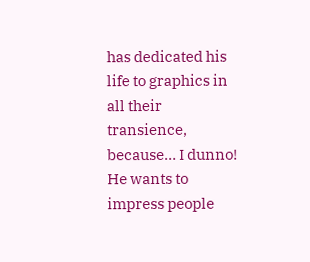has dedicated his life to graphics in all their transience, because… I dunno! He wants to impress people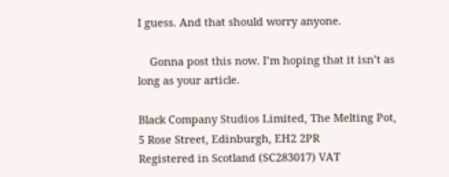I guess. And that should worry anyone.

    Gonna post this now. I’m hoping that it isn’t as long as your article.

Black Company Studios Limited, The Melting Pot, 5 Rose Street, Edinburgh, EH2 2PR
Registered in Scotland (SC283017) VAT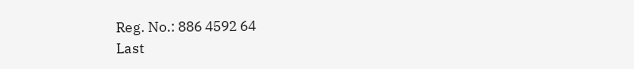Reg. No.: 886 4592 64
Last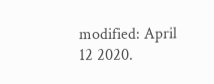modified: April 12 2020.